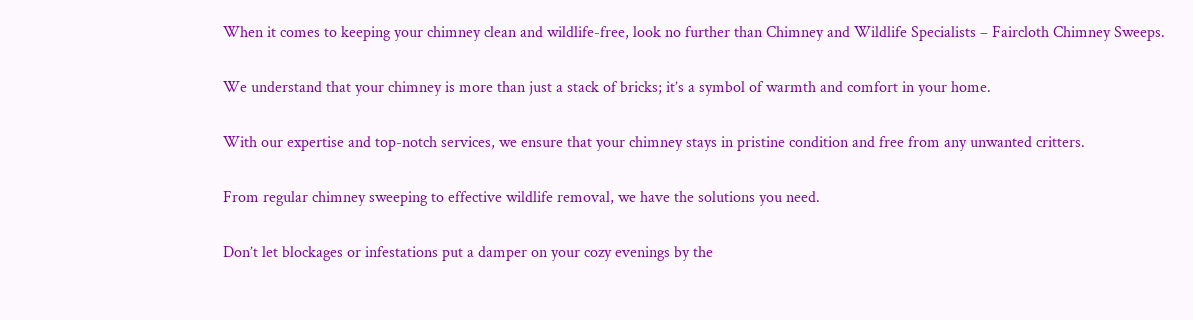When it comes to keeping your chimney clean and wildlife-free, look no further than Chimney and Wildlife Specialists – Faircloth Chimney Sweeps.

We understand that your chimney is more than just a stack of bricks; it’s a symbol of warmth and comfort in your home.

With our expertise and top-notch services, we ensure that your chimney stays in pristine condition and free from any unwanted critters.

From regular chimney sweeping to effective wildlife removal, we have the solutions you need.

Don’t let blockages or infestations put a damper on your cozy evenings by the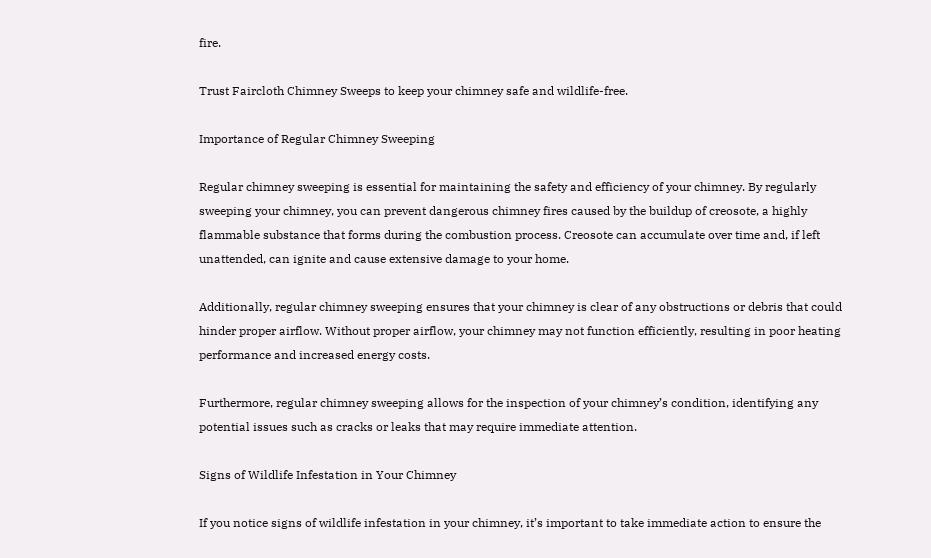fire.

Trust Faircloth Chimney Sweeps to keep your chimney safe and wildlife-free.

Importance of Regular Chimney Sweeping

Regular chimney sweeping is essential for maintaining the safety and efficiency of your chimney. By regularly sweeping your chimney, you can prevent dangerous chimney fires caused by the buildup of creosote, a highly flammable substance that forms during the combustion process. Creosote can accumulate over time and, if left unattended, can ignite and cause extensive damage to your home.

Additionally, regular chimney sweeping ensures that your chimney is clear of any obstructions or debris that could hinder proper airflow. Without proper airflow, your chimney may not function efficiently, resulting in poor heating performance and increased energy costs.

Furthermore, regular chimney sweeping allows for the inspection of your chimney’s condition, identifying any potential issues such as cracks or leaks that may require immediate attention.

Signs of Wildlife Infestation in Your Chimney

If you notice signs of wildlife infestation in your chimney, it’s important to take immediate action to ensure the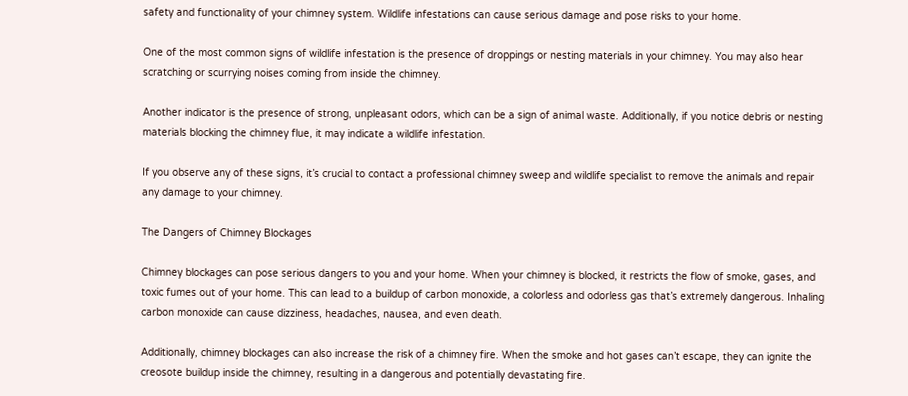safety and functionality of your chimney system. Wildlife infestations can cause serious damage and pose risks to your home.

One of the most common signs of wildlife infestation is the presence of droppings or nesting materials in your chimney. You may also hear scratching or scurrying noises coming from inside the chimney.

Another indicator is the presence of strong, unpleasant odors, which can be a sign of animal waste. Additionally, if you notice debris or nesting materials blocking the chimney flue, it may indicate a wildlife infestation.

If you observe any of these signs, it’s crucial to contact a professional chimney sweep and wildlife specialist to remove the animals and repair any damage to your chimney.

The Dangers of Chimney Blockages

Chimney blockages can pose serious dangers to you and your home. When your chimney is blocked, it restricts the flow of smoke, gases, and toxic fumes out of your home. This can lead to a buildup of carbon monoxide, a colorless and odorless gas that’s extremely dangerous. Inhaling carbon monoxide can cause dizziness, headaches, nausea, and even death.

Additionally, chimney blockages can also increase the risk of a chimney fire. When the smoke and hot gases can’t escape, they can ignite the creosote buildup inside the chimney, resulting in a dangerous and potentially devastating fire.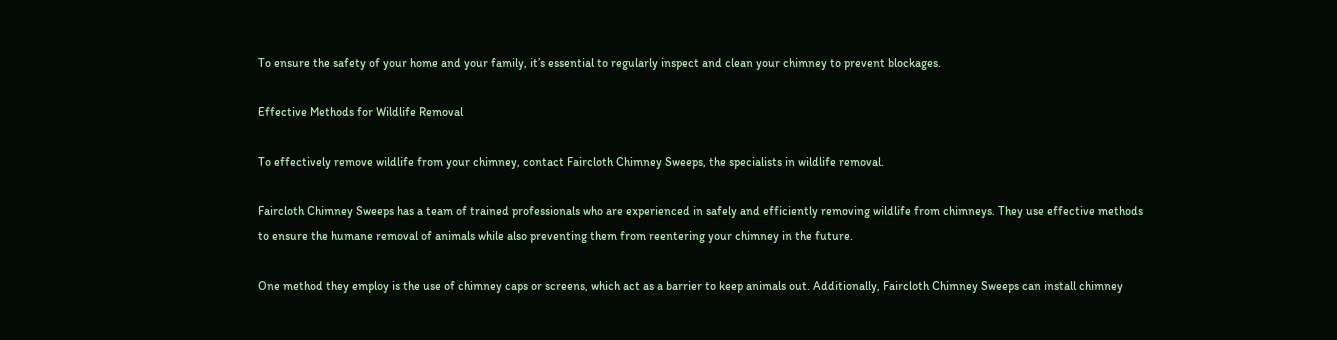To ensure the safety of your home and your family, it’s essential to regularly inspect and clean your chimney to prevent blockages.

Effective Methods for Wildlife Removal

To effectively remove wildlife from your chimney, contact Faircloth Chimney Sweeps, the specialists in wildlife removal.

Faircloth Chimney Sweeps has a team of trained professionals who are experienced in safely and efficiently removing wildlife from chimneys. They use effective methods to ensure the humane removal of animals while also preventing them from reentering your chimney in the future.

One method they employ is the use of chimney caps or screens, which act as a barrier to keep animals out. Additionally, Faircloth Chimney Sweeps can install chimney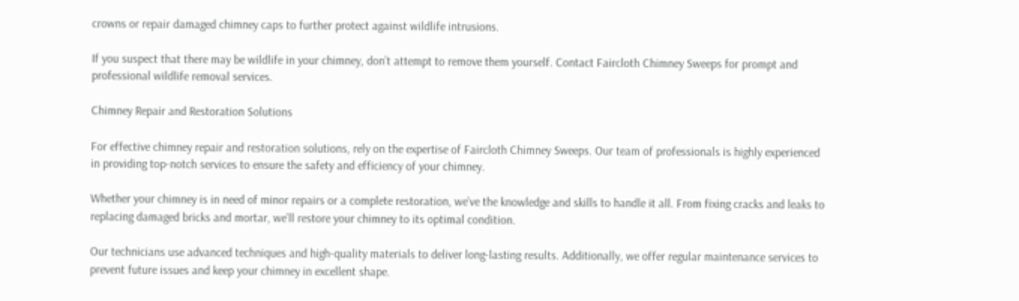crowns or repair damaged chimney caps to further protect against wildlife intrusions.

If you suspect that there may be wildlife in your chimney, don’t attempt to remove them yourself. Contact Faircloth Chimney Sweeps for prompt and professional wildlife removal services.

Chimney Repair and Restoration Solutions

For effective chimney repair and restoration solutions, rely on the expertise of Faircloth Chimney Sweeps. Our team of professionals is highly experienced in providing top-notch services to ensure the safety and efficiency of your chimney.

Whether your chimney is in need of minor repairs or a complete restoration, we’ve the knowledge and skills to handle it all. From fixing cracks and leaks to replacing damaged bricks and mortar, we’ll restore your chimney to its optimal condition.

Our technicians use advanced techniques and high-quality materials to deliver long-lasting results. Additionally, we offer regular maintenance services to prevent future issues and keep your chimney in excellent shape.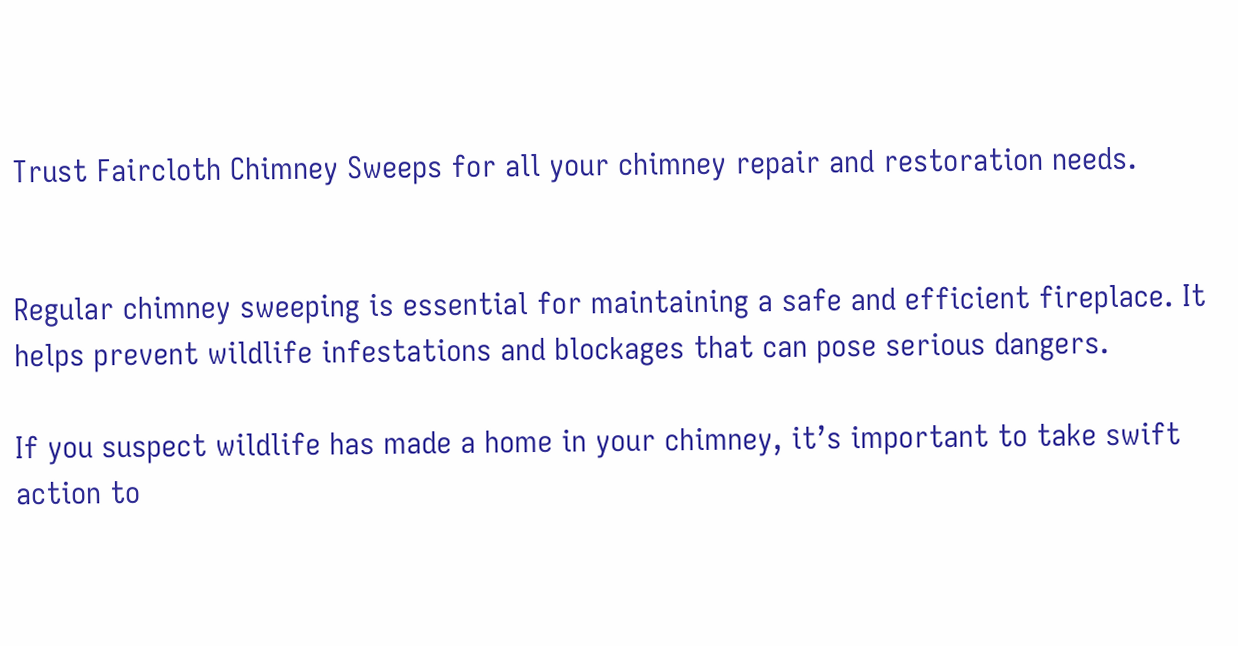Trust Faircloth Chimney Sweeps for all your chimney repair and restoration needs.


Regular chimney sweeping is essential for maintaining a safe and efficient fireplace. It helps prevent wildlife infestations and blockages that can pose serious dangers.

If you suspect wildlife has made a home in your chimney, it’s important to take swift action to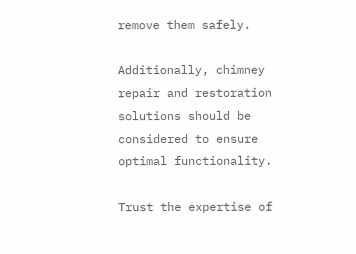remove them safely.

Additionally, chimney repair and restoration solutions should be considered to ensure optimal functionality.

Trust the expertise of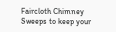Faircloth Chimney Sweeps to keep your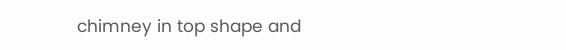chimney in top shape and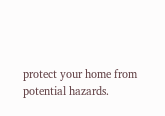protect your home from potential hazards.